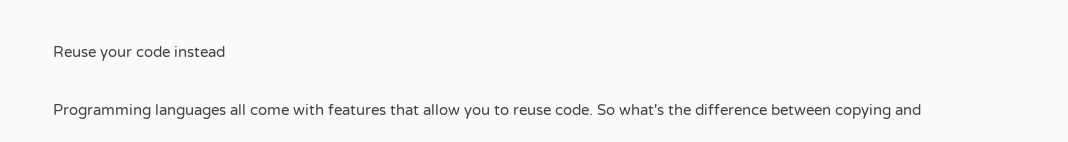Reuse your code instead

Programming languages all come with features that allow you to reuse code. So what's the difference between copying and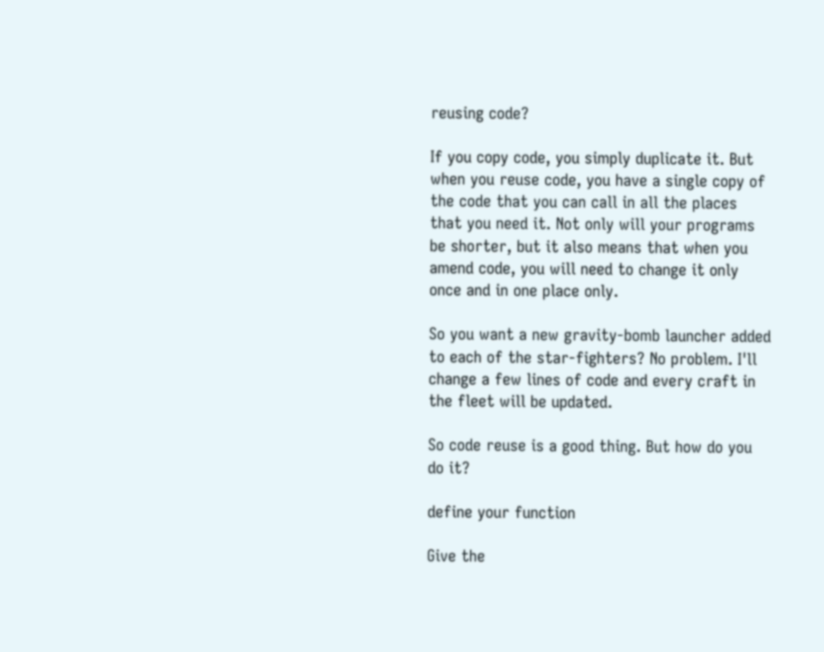reusing code?

If you copy code, you simply duplicate it. But when you reuse code, you have a single copy of the code that you can call in all the places that you need it. Not only will your programs be shorter, but it also means that when you amend code, you will need to change it only once and in one place only.

So you want a new gravity-bomb launcher added to each of the star-fighters? No problem. I'll change a few lines of code and every craft in the fleet will be updated.

So code reuse is a good thing. But how do you do it?

define your function

Give the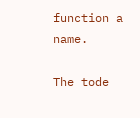function a name.

The tode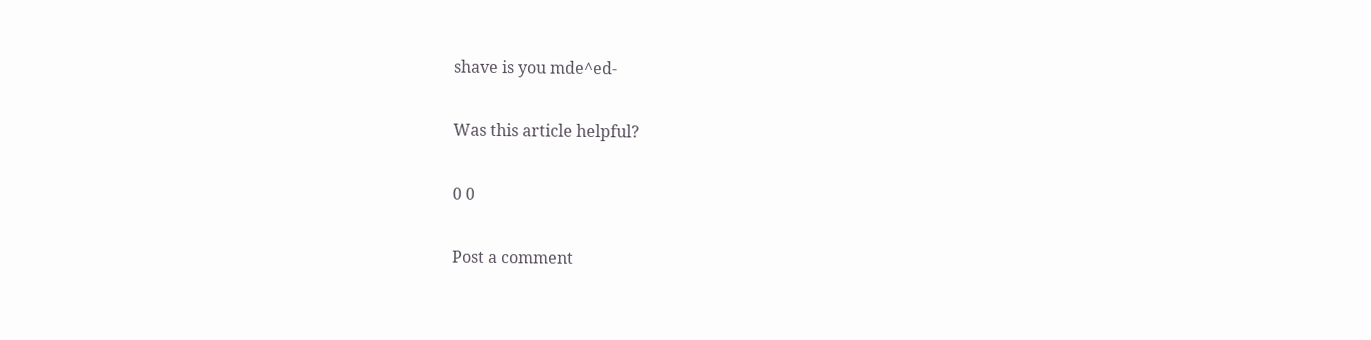shave is you mde^ed-

Was this article helpful?

0 0

Post a comment